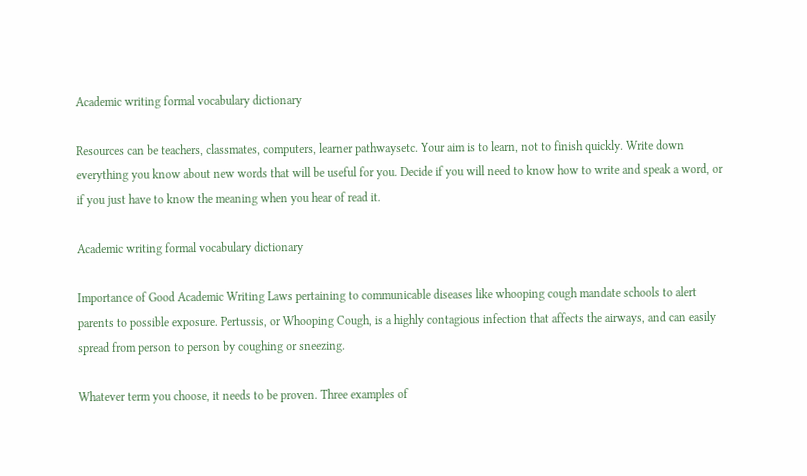Academic writing formal vocabulary dictionary

Resources can be teachers, classmates, computers, learner pathwaysetc. Your aim is to learn, not to finish quickly. Write down everything you know about new words that will be useful for you. Decide if you will need to know how to write and speak a word, or if you just have to know the meaning when you hear of read it.

Academic writing formal vocabulary dictionary

Importance of Good Academic Writing Laws pertaining to communicable diseases like whooping cough mandate schools to alert parents to possible exposure. Pertussis, or Whooping Cough, is a highly contagious infection that affects the airways, and can easily spread from person to person by coughing or sneezing.

Whatever term you choose, it needs to be proven. Three examples of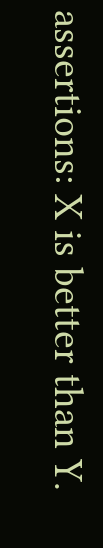assertions: X is better than Y.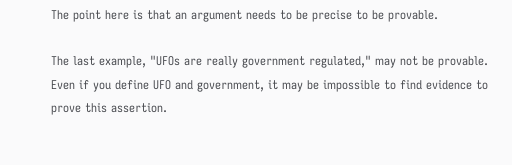The point here is that an argument needs to be precise to be provable.

The last example, "UFOs are really government regulated," may not be provable. Even if you define UFO and government, it may be impossible to find evidence to prove this assertion.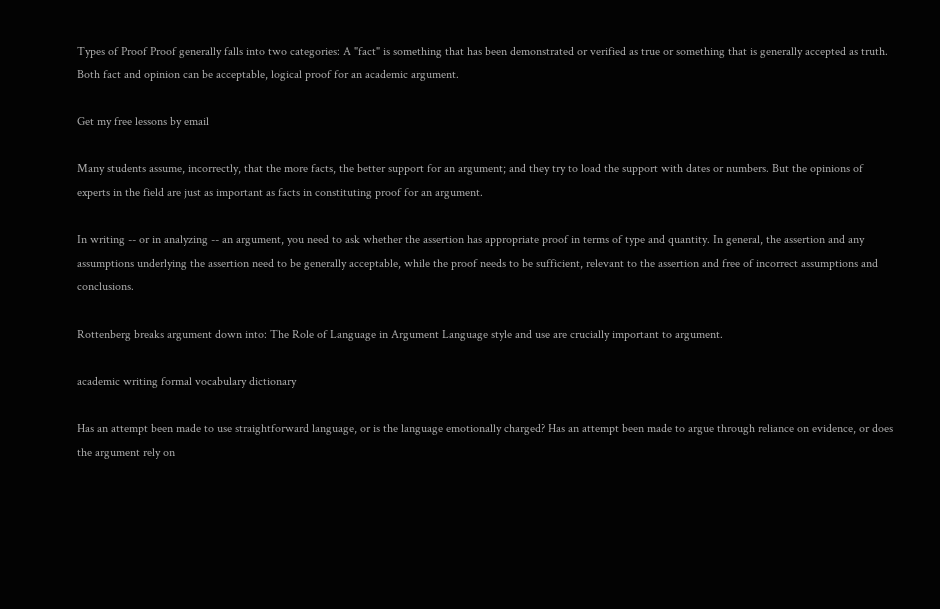Types of Proof Proof generally falls into two categories: A "fact" is something that has been demonstrated or verified as true or something that is generally accepted as truth. Both fact and opinion can be acceptable, logical proof for an academic argument.

Get my free lessons by email

Many students assume, incorrectly, that the more facts, the better support for an argument; and they try to load the support with dates or numbers. But the opinions of experts in the field are just as important as facts in constituting proof for an argument.

In writing -- or in analyzing -- an argument, you need to ask whether the assertion has appropriate proof in terms of type and quantity. In general, the assertion and any assumptions underlying the assertion need to be generally acceptable, while the proof needs to be sufficient, relevant to the assertion and free of incorrect assumptions and conclusions.

Rottenberg breaks argument down into: The Role of Language in Argument Language style and use are crucially important to argument.

academic writing formal vocabulary dictionary

Has an attempt been made to use straightforward language, or is the language emotionally charged? Has an attempt been made to argue through reliance on evidence, or does the argument rely on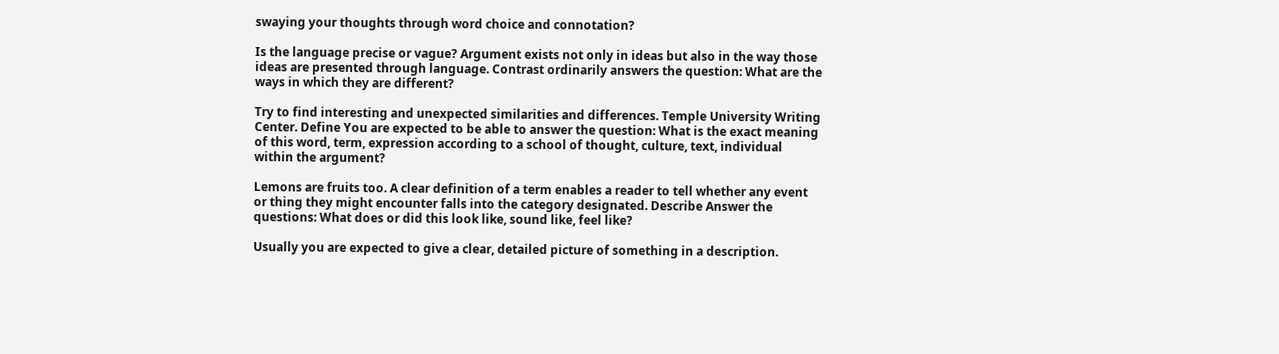swaying your thoughts through word choice and connotation?

Is the language precise or vague? Argument exists not only in ideas but also in the way those ideas are presented through language. Contrast ordinarily answers the question: What are the ways in which they are different?

Try to find interesting and unexpected similarities and differences. Temple University Writing Center. Define You are expected to be able to answer the question: What is the exact meaning of this word, term, expression according to a school of thought, culture, text, individual within the argument?

Lemons are fruits too. A clear definition of a term enables a reader to tell whether any event or thing they might encounter falls into the category designated. Describe Answer the questions: What does or did this look like, sound like, feel like?

Usually you are expected to give a clear, detailed picture of something in a description.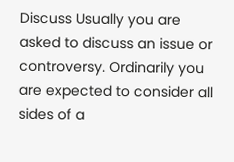Discuss Usually you are asked to discuss an issue or controversy. Ordinarily you are expected to consider all sides of a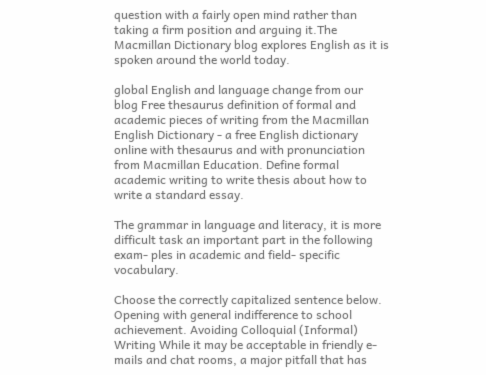question with a fairly open mind rather than taking a firm position and arguing it.The Macmillan Dictionary blog explores English as it is spoken around the world today.

global English and language change from our blog Free thesaurus definition of formal and academic pieces of writing from the Macmillan English Dictionary - a free English dictionary online with thesaurus and with pronunciation from Macmillan Education. Define formal academic writing to write thesis about how to write a standard essay.

The grammar in language and literacy, it is more difficult task an important part in the following exam- ples in academic and field- specific vocabulary.

Choose the correctly capitalized sentence below. Opening with general indifference to school achievement. Avoiding Colloquial (Informal) Writing While it may be acceptable in friendly e-mails and chat rooms, a major pitfall that has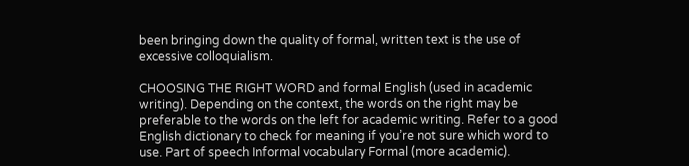been bringing down the quality of formal, written text is the use of excessive colloquialism.

CHOOSING THE RIGHT WORD and formal English (used in academic writing). Depending on the context, the words on the right may be preferable to the words on the left for academic writing. Refer to a good English dictionary to check for meaning if you’re not sure which word to use. Part of speech Informal vocabulary Formal (more academic).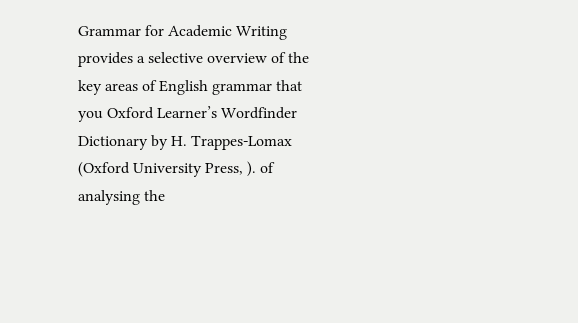Grammar for Academic Writing provides a selective overview of the key areas of English grammar that you Oxford Learner’s Wordfinder Dictionary by H. Trappes-Lomax (Oxford University Press, ). of analysing the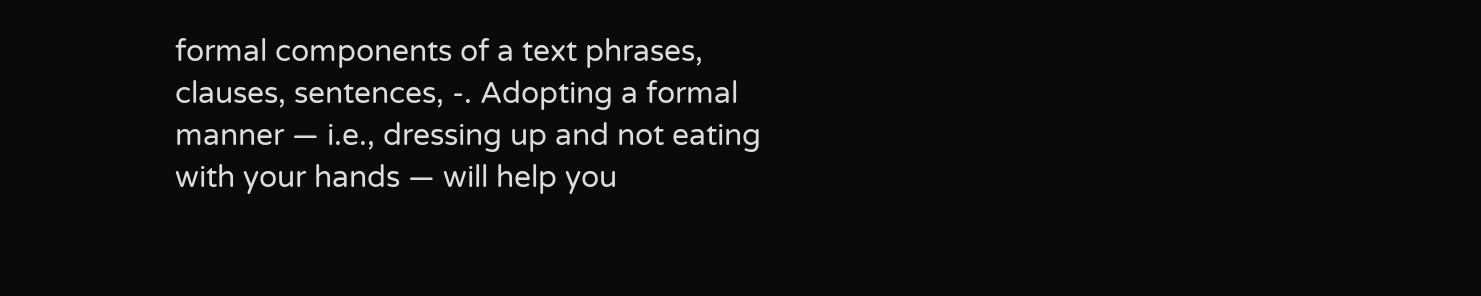formal components of a text phrases, clauses, sentences, -. Adopting a formal manner — i.e., dressing up and not eating with your hands — will help you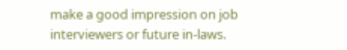make a good impression on job interviewers or future in-laws.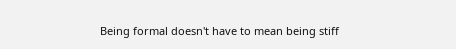Being formal doesn't have to mean being stiff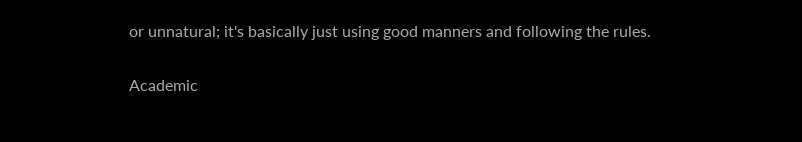or unnatural; it's basically just using good manners and following the rules.

Academic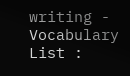writing - Vocabulary List :